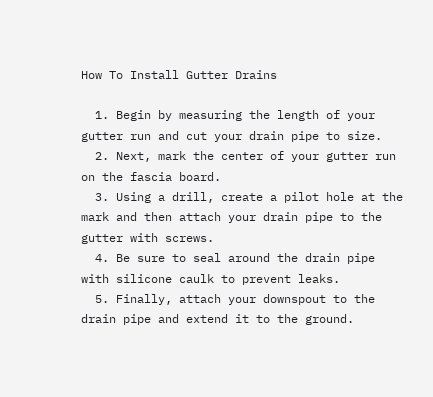How To Install Gutter Drains

  1. Begin by measuring the length of your gutter run and cut your drain pipe to size.
  2. Next, mark the center of your gutter run on the fascia board.
  3. Using a drill, create a pilot hole at the mark and then attach your drain pipe to the gutter with screws.
  4. Be sure to seal around the drain pipe with silicone caulk to prevent leaks.
  5. Finally, attach your downspout to the drain pipe and extend it to the ground.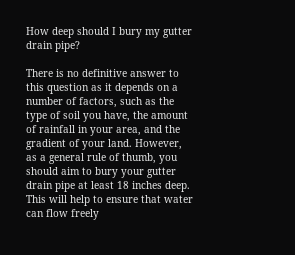How deep should I bury my gutter drain pipe?

There is no definitive answer to this question as it depends on a number of factors, such as the type of soil you have, the amount of rainfall in your area, and the gradient of your land. However, as a general rule of thumb, you should aim to bury your gutter drain pipe at least 18 inches deep. This will help to ensure that water can flow freely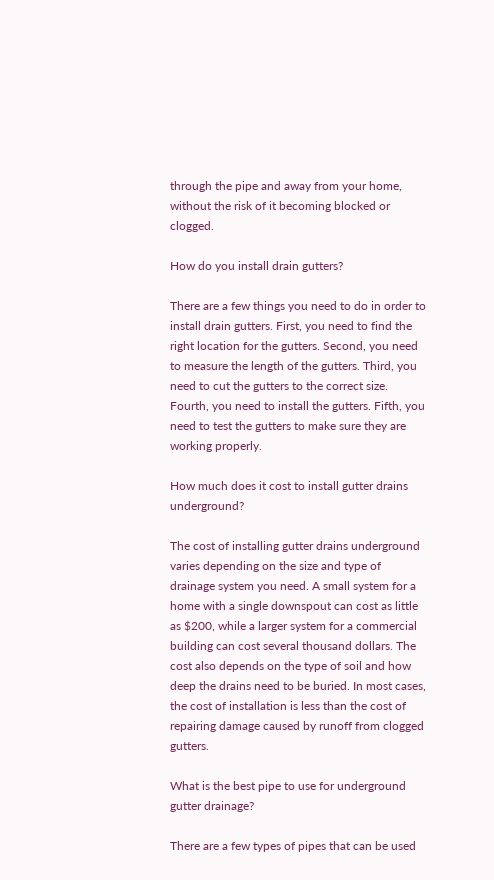through the pipe and away from your home, without the risk of it becoming blocked or clogged.

How do you install drain gutters?

There are a few things you need to do in order to install drain gutters. First, you need to find the right location for the gutters. Second, you need to measure the length of the gutters. Third, you need to cut the gutters to the correct size. Fourth, you need to install the gutters. Fifth, you need to test the gutters to make sure they are working properly.

How much does it cost to install gutter drains underground?

The cost of installing gutter drains underground varies depending on the size and type of drainage system you need. A small system for a home with a single downspout can cost as little as $200, while a larger system for a commercial building can cost several thousand dollars. The cost also depends on the type of soil and how deep the drains need to be buried. In most cases, the cost of installation is less than the cost of repairing damage caused by runoff from clogged gutters.

What is the best pipe to use for underground gutter drainage?

There are a few types of pipes that can be used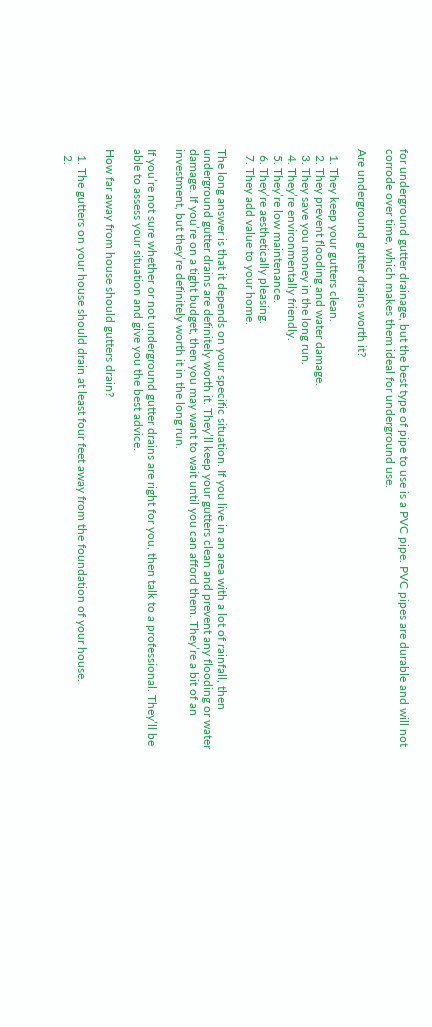for underground gutter drainage, but the best type of pipe to use is a PVC pipe. PVC pipes are durable and will not corrode over time, which makes them ideal for underground use.

Are underground gutter drains worth it?

  1. They keep your gutters clean.
  2. They prevent flooding and water damage.
  3. They save you money in the long run.
  4. They’re environmentally friendly.
  5. They’re low maintenance.
  6. They’re aesthetically pleasing.
  7. They add value to your home.

The long answer is that it depends on your specific situation. If you live in an area with a lot of rainfall, then underground gutter drains are definitely worth it. They’ll keep your gutters clean and prevent any flooding or water damage. If you’re on a tight budget, then you may want to wait until you can afford them. They’re a bit of an investment, but they’re definitely worth it in the long run.

If you’re not sure whether or not underground gutter drains are right for you, then talk to a professional. They’ll be able to assess your situation and give you the best advice.

How far away from house should gutters drain?

  1. The gutters on your house should drain at least four feet away from the foundation of your house.
  2.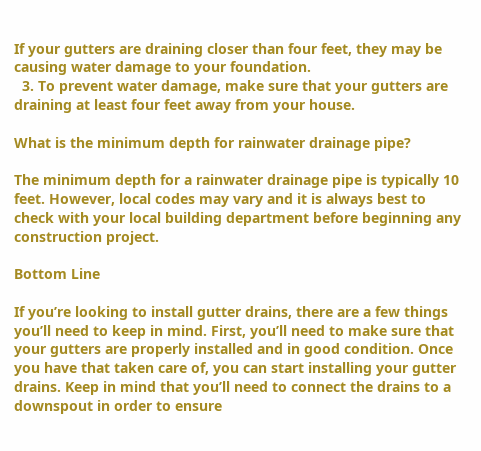If your gutters are draining closer than four feet, they may be causing water damage to your foundation.
  3. To prevent water damage, make sure that your gutters are draining at least four feet away from your house.

What is the minimum depth for rainwater drainage pipe?

The minimum depth for a rainwater drainage pipe is typically 10 feet. However, local codes may vary and it is always best to check with your local building department before beginning any construction project.

Bottom Line

If you’re looking to install gutter drains, there are a few things you’ll need to keep in mind. First, you’ll need to make sure that your gutters are properly installed and in good condition. Once you have that taken care of, you can start installing your gutter drains. Keep in mind that you’ll need to connect the drains to a downspout in order to ensure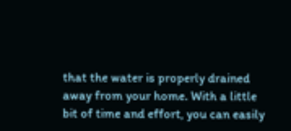that the water is properly drained away from your home. With a little bit of time and effort, you can easily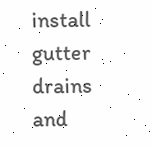install gutter drains and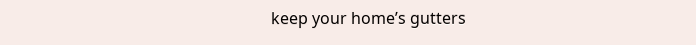keep your home’s gutters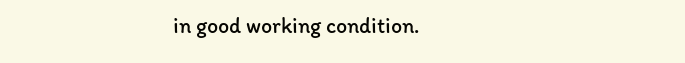in good working condition.